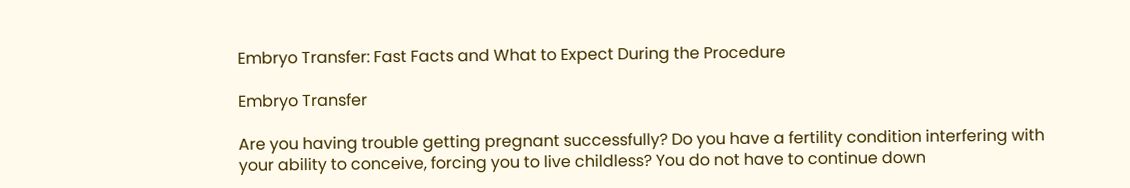Embryo Transfer: Fast Facts and What to Expect During the Procedure

Embryo Transfer

Are you having trouble getting pregnant successfully? Do you have a fertility condition interfering with your ability to conceive, forcing you to live childless? You do not have to continue down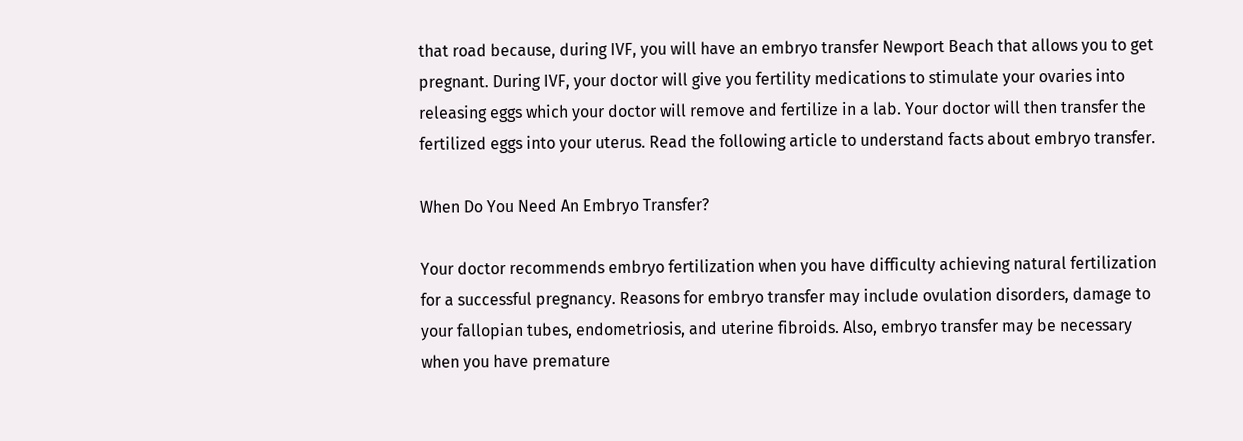that road because, during IVF, you will have an embryo transfer Newport Beach that allows you to get pregnant. During IVF, your doctor will give you fertility medications to stimulate your ovaries into releasing eggs which your doctor will remove and fertilize in a lab. Your doctor will then transfer the fertilized eggs into your uterus. Read the following article to understand facts about embryo transfer.

When Do You Need An Embryo Transfer?

Your doctor recommends embryo fertilization when you have difficulty achieving natural fertilization for a successful pregnancy. Reasons for embryo transfer may include ovulation disorders, damage to your fallopian tubes, endometriosis, and uterine fibroids. Also, embryo transfer may be necessary when you have premature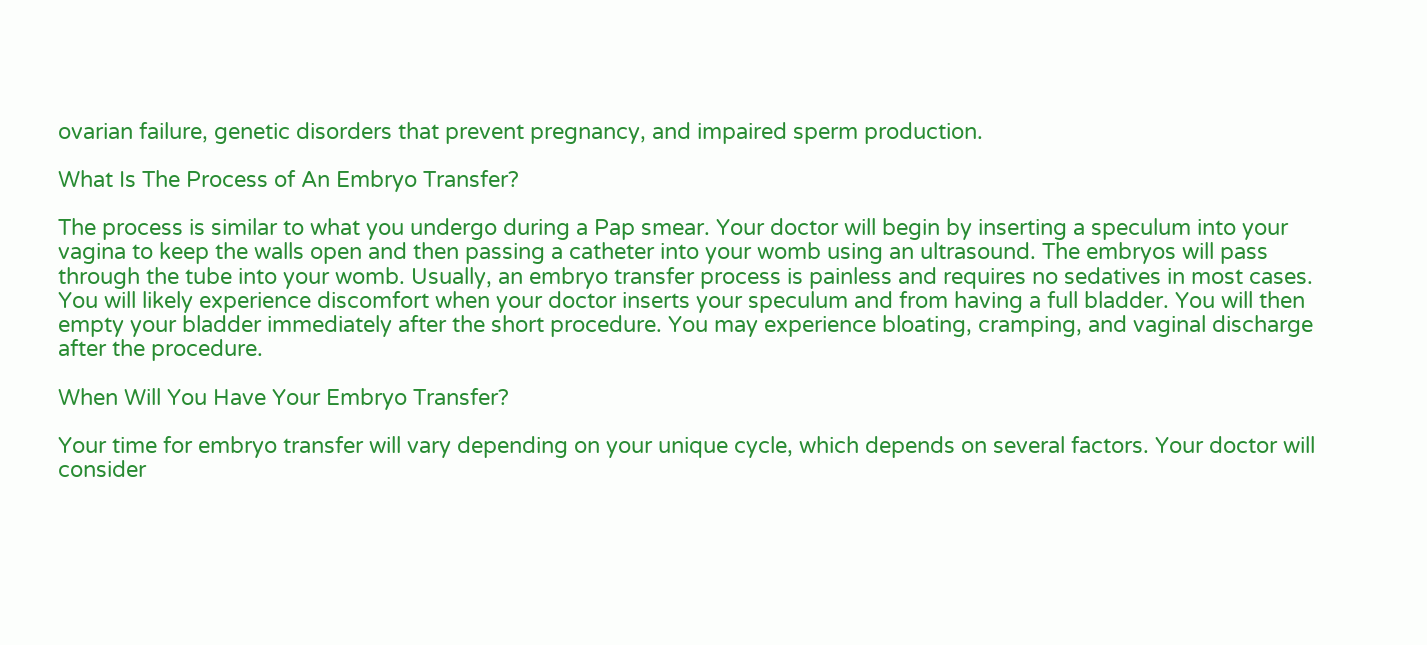ovarian failure, genetic disorders that prevent pregnancy, and impaired sperm production.

What Is The Process of An Embryo Transfer?

The process is similar to what you undergo during a Pap smear. Your doctor will begin by inserting a speculum into your vagina to keep the walls open and then passing a catheter into your womb using an ultrasound. The embryos will pass through the tube into your womb. Usually, an embryo transfer process is painless and requires no sedatives in most cases. You will likely experience discomfort when your doctor inserts your speculum and from having a full bladder. You will then empty your bladder immediately after the short procedure. You may experience bloating, cramping, and vaginal discharge after the procedure.

When Will You Have Your Embryo Transfer?

Your time for embryo transfer will vary depending on your unique cycle, which depends on several factors. Your doctor will consider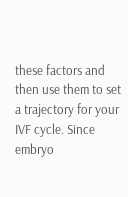these factors and then use them to set a trajectory for your IVF cycle. Since embryo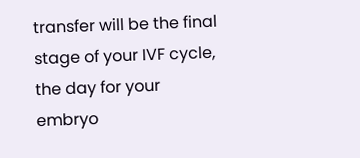transfer will be the final stage of your IVF cycle, the day for your embryo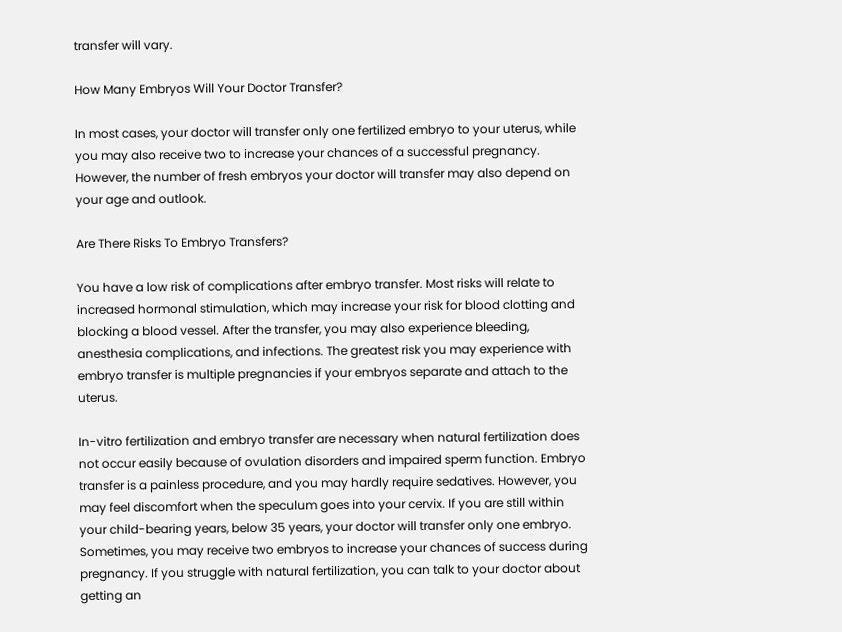transfer will vary.

How Many Embryos Will Your Doctor Transfer?

In most cases, your doctor will transfer only one fertilized embryo to your uterus, while you may also receive two to increase your chances of a successful pregnancy. However, the number of fresh embryos your doctor will transfer may also depend on your age and outlook.

Are There Risks To Embryo Transfers?

You have a low risk of complications after embryo transfer. Most risks will relate to increased hormonal stimulation, which may increase your risk for blood clotting and blocking a blood vessel. After the transfer, you may also experience bleeding, anesthesia complications, and infections. The greatest risk you may experience with embryo transfer is multiple pregnancies if your embryos separate and attach to the uterus.

In-vitro fertilization and embryo transfer are necessary when natural fertilization does not occur easily because of ovulation disorders and impaired sperm function. Embryo transfer is a painless procedure, and you may hardly require sedatives. However, you may feel discomfort when the speculum goes into your cervix. If you are still within your child-bearing years, below 35 years, your doctor will transfer only one embryo. Sometimes, you may receive two embryos to increase your chances of success during pregnancy. If you struggle with natural fertilization, you can talk to your doctor about getting an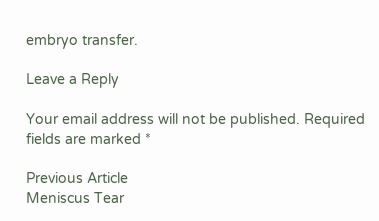embryo transfer.

Leave a Reply

Your email address will not be published. Required fields are marked *

Previous Article
Meniscus Tear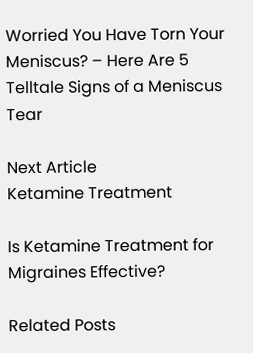Worried You Have Torn Your Meniscus? – Here Are 5 Telltale Signs of a Meniscus Tear

Next Article
Ketamine Treatment

Is Ketamine Treatment for Migraines Effective?

Related Posts